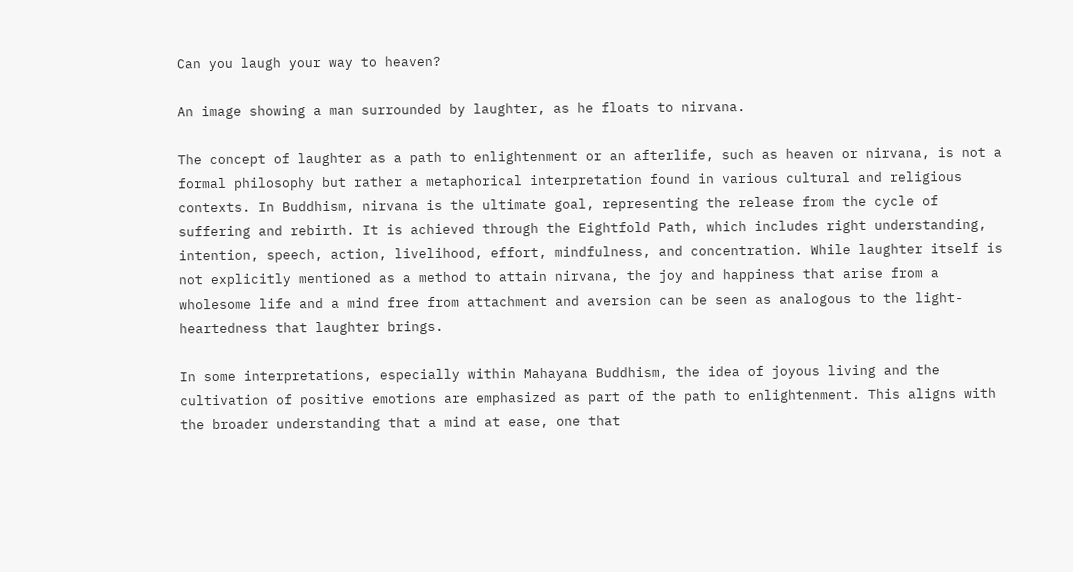Can you laugh your way to heaven?

An image showing a man surrounded by laughter, as he floats to nirvana.

The concept of laughter as a path to enlightenment or an afterlife, such as heaven or nirvana, is not a formal philosophy but rather a metaphorical interpretation found in various cultural and religious contexts. In Buddhism, nirvana is the ultimate goal, representing the release from the cycle of suffering and rebirth. It is achieved through the Eightfold Path, which includes right understanding, intention, speech, action, livelihood, effort, mindfulness, and concentration. While laughter itself is not explicitly mentioned as a method to attain nirvana, the joy and happiness that arise from a wholesome life and a mind free from attachment and aversion can be seen as analogous to the light-heartedness that laughter brings.

In some interpretations, especially within Mahayana Buddhism, the idea of joyous living and the cultivation of positive emotions are emphasized as part of the path to enlightenment. This aligns with the broader understanding that a mind at ease, one that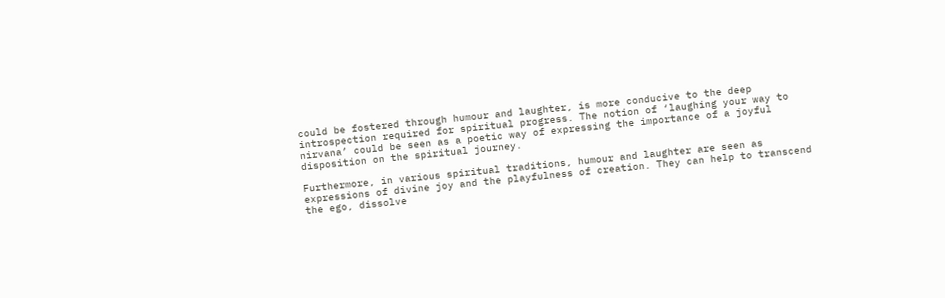could be fostered through humour and laughter, is more conducive to the deep introspection required for spiritual progress. The notion of ‘laughing your way to nirvana’ could be seen as a poetic way of expressing the importance of a joyful disposition on the spiritual journey.

Furthermore, in various spiritual traditions, humour and laughter are seen as expressions of divine joy and the playfulness of creation. They can help to transcend the ego, dissolve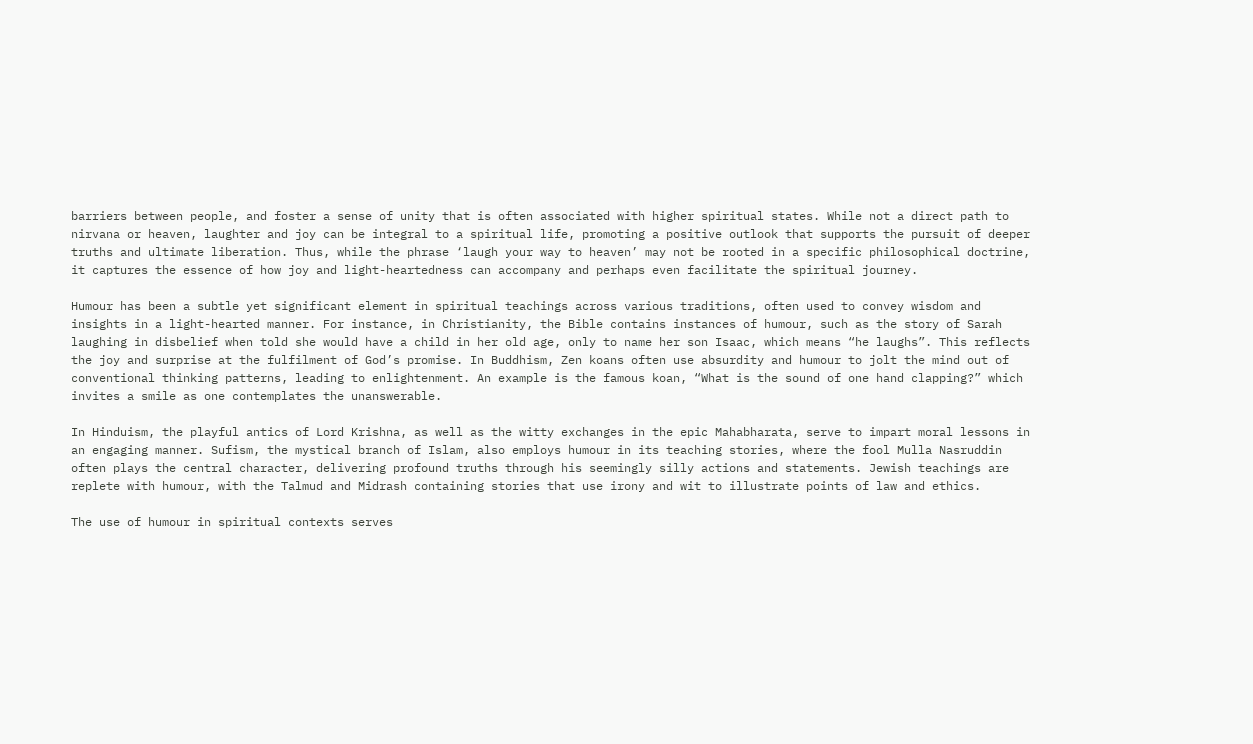barriers between people, and foster a sense of unity that is often associated with higher spiritual states. While not a direct path to nirvana or heaven, laughter and joy can be integral to a spiritual life, promoting a positive outlook that supports the pursuit of deeper truths and ultimate liberation. Thus, while the phrase ‘laugh your way to heaven’ may not be rooted in a specific philosophical doctrine, it captures the essence of how joy and light-heartedness can accompany and perhaps even facilitate the spiritual journey.

Humour has been a subtle yet significant element in spiritual teachings across various traditions, often used to convey wisdom and insights in a light-hearted manner. For instance, in Christianity, the Bible contains instances of humour, such as the story of Sarah laughing in disbelief when told she would have a child in her old age, only to name her son Isaac, which means “he laughs”. This reflects the joy and surprise at the fulfilment of God’s promise. In Buddhism, Zen koans often use absurdity and humour to jolt the mind out of conventional thinking patterns, leading to enlightenment. An example is the famous koan, “What is the sound of one hand clapping?” which invites a smile as one contemplates the unanswerable.

In Hinduism, the playful antics of Lord Krishna, as well as the witty exchanges in the epic Mahabharata, serve to impart moral lessons in an engaging manner. Sufism, the mystical branch of Islam, also employs humour in its teaching stories, where the fool Mulla Nasruddin often plays the central character, delivering profound truths through his seemingly silly actions and statements. Jewish teachings are replete with humour, with the Talmud and Midrash containing stories that use irony and wit to illustrate points of law and ethics.

The use of humour in spiritual contexts serves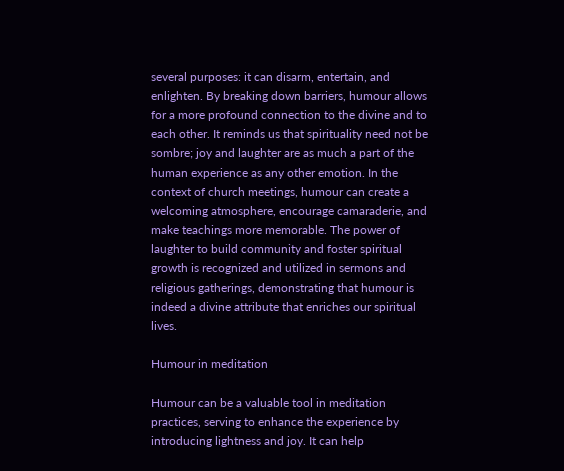several purposes: it can disarm, entertain, and enlighten. By breaking down barriers, humour allows for a more profound connection to the divine and to each other. It reminds us that spirituality need not be sombre; joy and laughter are as much a part of the human experience as any other emotion. In the context of church meetings, humour can create a welcoming atmosphere, encourage camaraderie, and make teachings more memorable. The power of laughter to build community and foster spiritual growth is recognized and utilized in sermons and religious gatherings, demonstrating that humour is indeed a divine attribute that enriches our spiritual lives.

Humour in meditation

Humour can be a valuable tool in meditation practices, serving to enhance the experience by introducing lightness and joy. It can help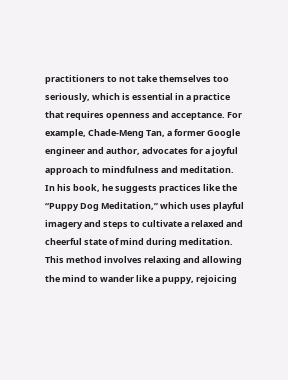practitioners to not take themselves too seriously, which is essential in a practice that requires openness and acceptance. For example, Chade-Meng Tan, a former Google engineer and author, advocates for a joyful approach to mindfulness and meditation. In his book, he suggests practices like the “Puppy Dog Meditation,” which uses playful imagery and steps to cultivate a relaxed and cheerful state of mind during meditation. This method involves relaxing and allowing the mind to wander like a puppy, rejoicing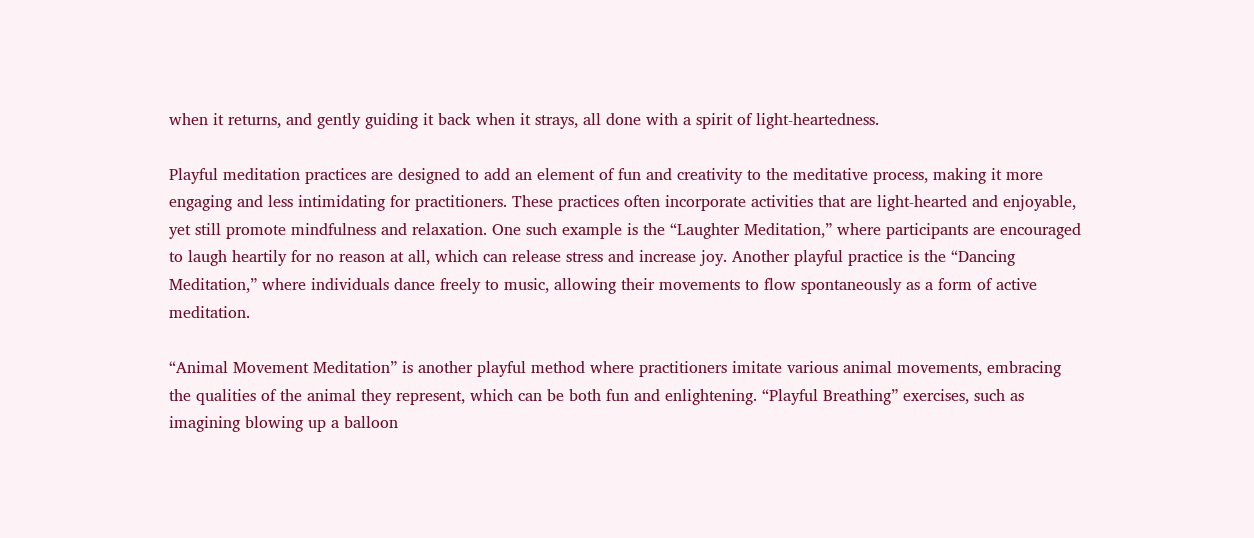when it returns, and gently guiding it back when it strays, all done with a spirit of light-heartedness.

Playful meditation practices are designed to add an element of fun and creativity to the meditative process, making it more engaging and less intimidating for practitioners. These practices often incorporate activities that are light-hearted and enjoyable, yet still promote mindfulness and relaxation. One such example is the “Laughter Meditation,” where participants are encouraged to laugh heartily for no reason at all, which can release stress and increase joy. Another playful practice is the “Dancing Meditation,” where individuals dance freely to music, allowing their movements to flow spontaneously as a form of active meditation.

“Animal Movement Meditation” is another playful method where practitioners imitate various animal movements, embracing the qualities of the animal they represent, which can be both fun and enlightening. “Playful Breathing” exercises, such as imagining blowing up a balloon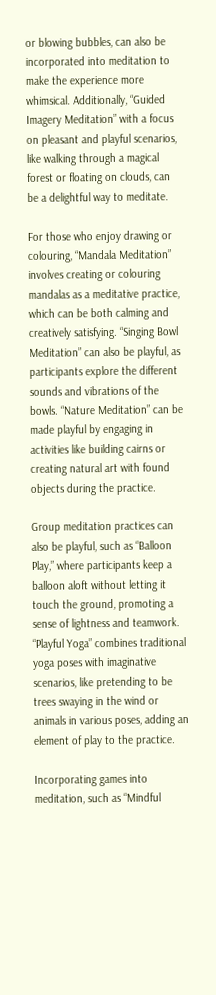or blowing bubbles, can also be incorporated into meditation to make the experience more whimsical. Additionally, “Guided Imagery Meditation” with a focus on pleasant and playful scenarios, like walking through a magical forest or floating on clouds, can be a delightful way to meditate.

For those who enjoy drawing or colouring, “Mandala Meditation” involves creating or colouring mandalas as a meditative practice, which can be both calming and creatively satisfying. “Singing Bowl Meditation” can also be playful, as participants explore the different sounds and vibrations of the bowls. “Nature Meditation” can be made playful by engaging in activities like building cairns or creating natural art with found objects during the practice.

Group meditation practices can also be playful, such as “Balloon Play,” where participants keep a balloon aloft without letting it touch the ground, promoting a sense of lightness and teamwork. “Playful Yoga” combines traditional yoga poses with imaginative scenarios, like pretending to be trees swaying in the wind or animals in various poses, adding an element of play to the practice.

Incorporating games into meditation, such as “Mindful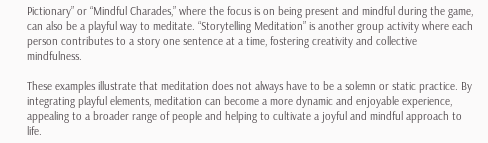Pictionary” or “Mindful Charades,” where the focus is on being present and mindful during the game, can also be a playful way to meditate. “Storytelling Meditation” is another group activity where each person contributes to a story one sentence at a time, fostering creativity and collective mindfulness.

These examples illustrate that meditation does not always have to be a solemn or static practice. By integrating playful elements, meditation can become a more dynamic and enjoyable experience, appealing to a broader range of people and helping to cultivate a joyful and mindful approach to life.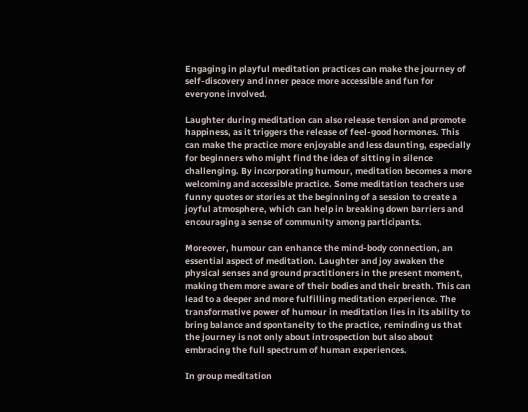Engaging in playful meditation practices can make the journey of self-discovery and inner peace more accessible and fun for everyone involved.

Laughter during meditation can also release tension and promote happiness, as it triggers the release of feel-good hormones. This can make the practice more enjoyable and less daunting, especially for beginners who might find the idea of sitting in silence challenging. By incorporating humour, meditation becomes a more welcoming and accessible practice. Some meditation teachers use funny quotes or stories at the beginning of a session to create a joyful atmosphere, which can help in breaking down barriers and encouraging a sense of community among participants.

Moreover, humour can enhance the mind-body connection, an essential aspect of meditation. Laughter and joy awaken the physical senses and ground practitioners in the present moment, making them more aware of their bodies and their breath. This can lead to a deeper and more fulfilling meditation experience. The transformative power of humour in meditation lies in its ability to bring balance and spontaneity to the practice, reminding us that the journey is not only about introspection but also about embracing the full spectrum of human experiences.

In group meditation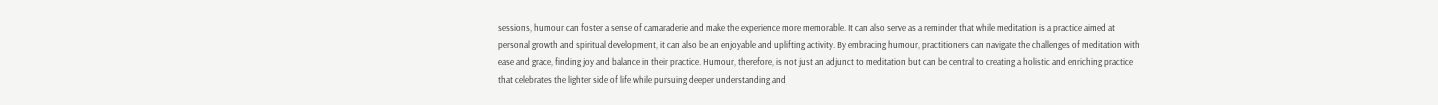sessions, humour can foster a sense of camaraderie and make the experience more memorable. It can also serve as a reminder that while meditation is a practice aimed at personal growth and spiritual development, it can also be an enjoyable and uplifting activity. By embracing humour, practitioners can navigate the challenges of meditation with ease and grace, finding joy and balance in their practice. Humour, therefore, is not just an adjunct to meditation but can be central to creating a holistic and enriching practice that celebrates the lighter side of life while pursuing deeper understanding and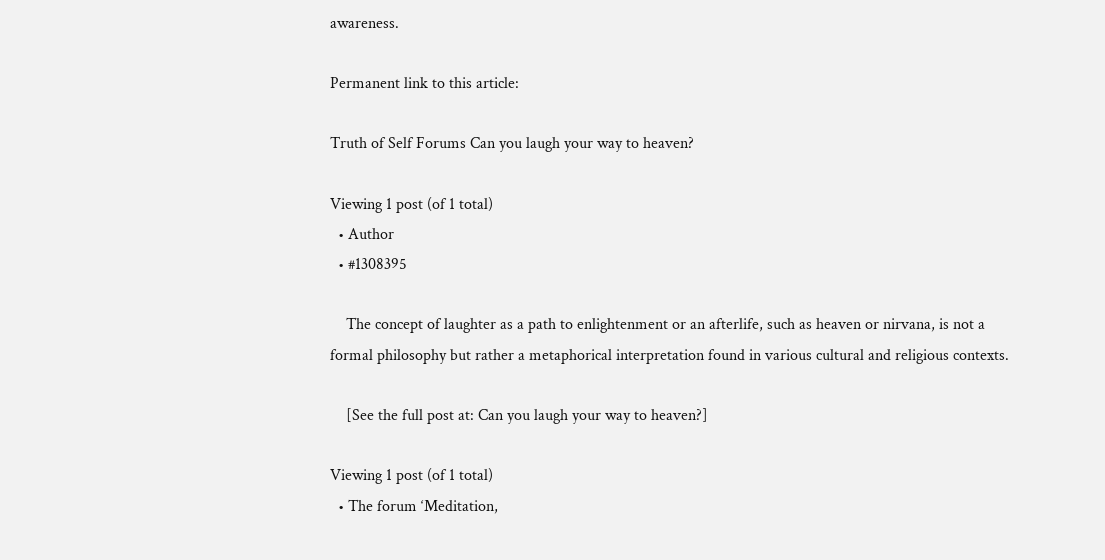awareness.

Permanent link to this article:

Truth of Self Forums Can you laugh your way to heaven?

Viewing 1 post (of 1 total)
  • Author
  • #1308395

    The concept of laughter as a path to enlightenment or an afterlife, such as heaven or nirvana, is not a formal philosophy but rather a metaphorical interpretation found in various cultural and religious contexts.

    [See the full post at: Can you laugh your way to heaven?]

Viewing 1 post (of 1 total)
  • The forum ‘Meditation,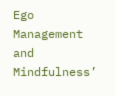Ego Management and Mindfulness’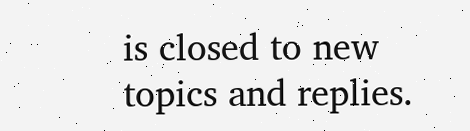is closed to new topics and replies.